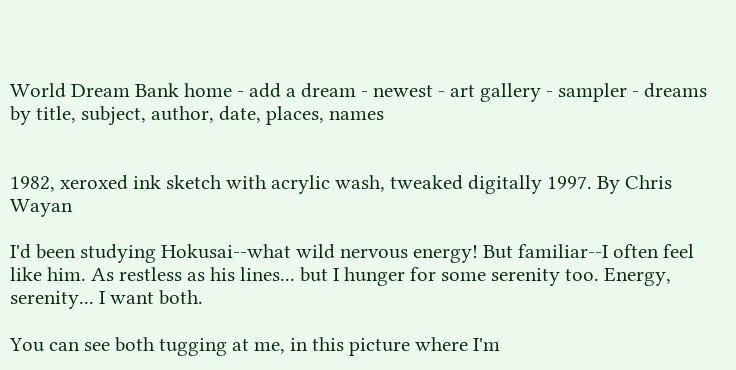World Dream Bank home - add a dream - newest - art gallery - sampler - dreams by title, subject, author, date, places, names


1982, xeroxed ink sketch with acrylic wash, tweaked digitally 1997. By Chris Wayan

I'd been studying Hokusai--what wild nervous energy! But familiar--I often feel like him. As restless as his lines... but I hunger for some serenity too. Energy, serenity... I want both.

You can see both tugging at me, in this picture where I'm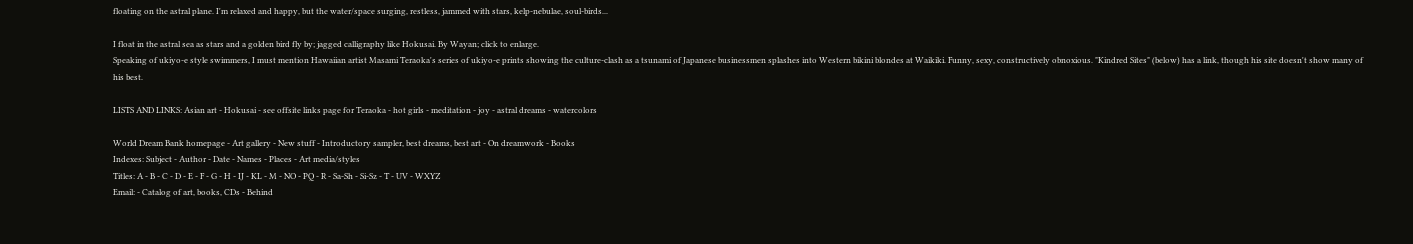floating on the astral plane. I'm relaxed and happy, but the water/space surging, restless, jammed with stars, kelp-nebulae, soul-birds...

I float in the astral sea as stars and a golden bird fly by; jagged calligraphy like Hokusai. By Wayan; click to enlarge.
Speaking of ukiyo-e style swimmers, I must mention Hawaiian artist Masami Teraoka's series of ukiyo-e prints showing the culture-clash as a tsunami of Japanese businessmen splashes into Western bikini blondes at Waikiki. Funny, sexy, constructively obnoxious. "Kindred Sites" (below) has a link, though his site doesn't show many of his best.

LISTS AND LINKS: Asian art - Hokusai - see offsite links page for Teraoka - hot girls - meditation - joy - astral dreams - watercolors

World Dream Bank homepage - Art gallery - New stuff - Introductory sampler, best dreams, best art - On dreamwork - Books
Indexes: Subject - Author - Date - Names - Places - Art media/styles
Titles: A - B - C - D - E - F - G - H - IJ - KL - M - NO - PQ - R - Sa-Sh - Si-Sz - T - UV - WXYZ
Email: - Catalog of art, books, CDs - Behind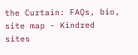the Curtain: FAQs, bio, site map - Kindred sites